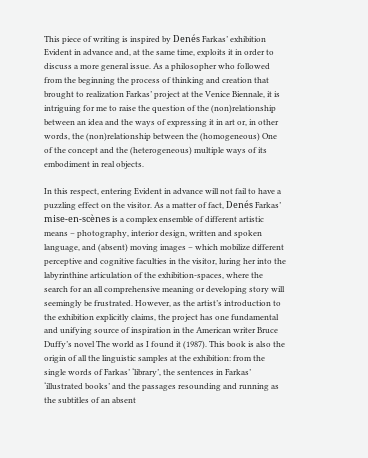This piece of writing is inspired by Denés Farkas’ exhibition Evident in advance and, at the same time, exploits it in order to discuss a more general issue. As a philosopher who followed from the beginning the process of thinking and creation that brought to realization Farkas’ project at the Venice Biennale, it is intriguing for me to raise the question of the (non)relationship between an idea and the ways of expressing it in art or, in other words, the (non)relationship between the (homogeneous) One of the concept and the (heterogeneous) multiple ways of its embodiment in real objects.

In this respect, entering Evident in advance will not fail to have a puzzling effect on the visitor. As a matter of fact, Denés Farkas’ mise-en-scènes is a complex ensemble of different artistic means – photography, interior design, written and spoken language, and (absent) moving images – which mobilize different perceptive and cognitive faculties in the visitor, luring her into the labyrinthine articulation of the exhibition-spaces, where the search for an all comprehensive meaning or developing story will seemingly be frustrated. However, as the artist’s introduction to the exhibition explicitly claims, the project has one fundamental and unifying source of inspiration in the American writer Bruce Duffy’s novel The world as I found it (1987). This book is also the origin of all the linguistic samples at the exhibition: from the single words of Farkas’ ‘library’, the sentences in Farkas’ ‘illustrated books’ and the passages resounding and running as the subtitles of an absent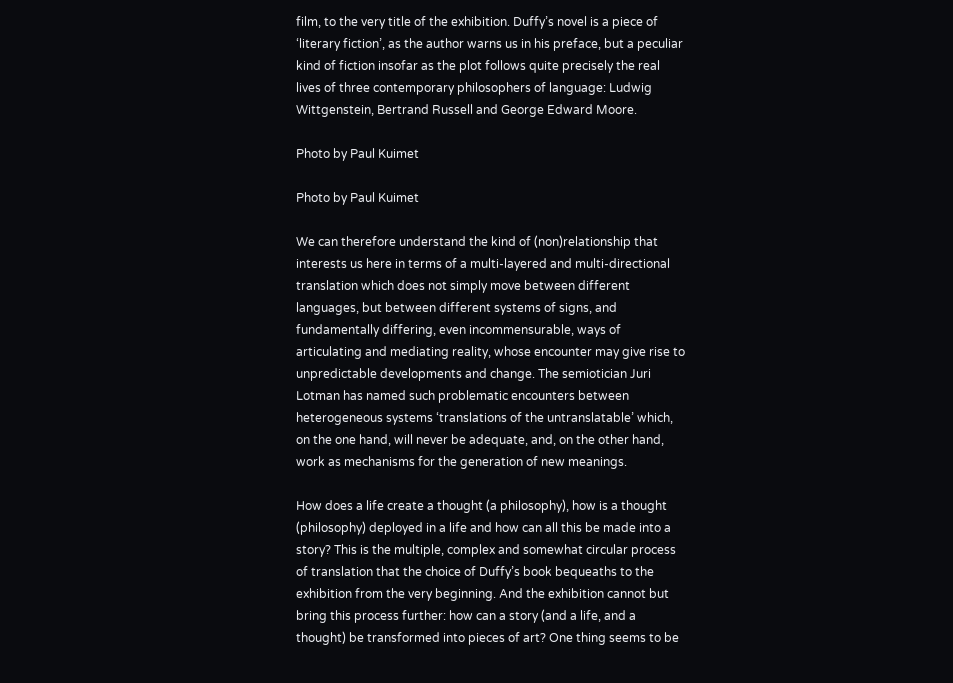film, to the very title of the exhibition. Duffy’s novel is a piece of ‘literary fiction’, as the author warns us in his preface, but a peculiar kind of fiction insofar as the plot follows quite precisely the real lives of three contemporary philosophers of language: Ludwig Wittgenstein, Bertrand Russell and George Edward Moore.

Photo by Paul Kuimet

Photo by Paul Kuimet

We can therefore understand the kind of (non)relationship that interests us here in terms of a multi-layered and multi-directional translation which does not simply move between different languages, but between different systems of signs, and fundamentally differing, even incommensurable, ways of articulating and mediating reality, whose encounter may give rise to unpredictable developments and change. The semiotician Juri Lotman has named such problematic encounters between heterogeneous systems ‘translations of the untranslatable’ which, on the one hand, will never be adequate, and, on the other hand, work as mechanisms for the generation of new meanings.

How does a life create a thought (a philosophy), how is a thought (philosophy) deployed in a life and how can all this be made into a story? This is the multiple, complex and somewhat circular process of translation that the choice of Duffy’s book bequeaths to the exhibition from the very beginning. And the exhibition cannot but bring this process further: how can a story (and a life, and a thought) be transformed into pieces of art? One thing seems to be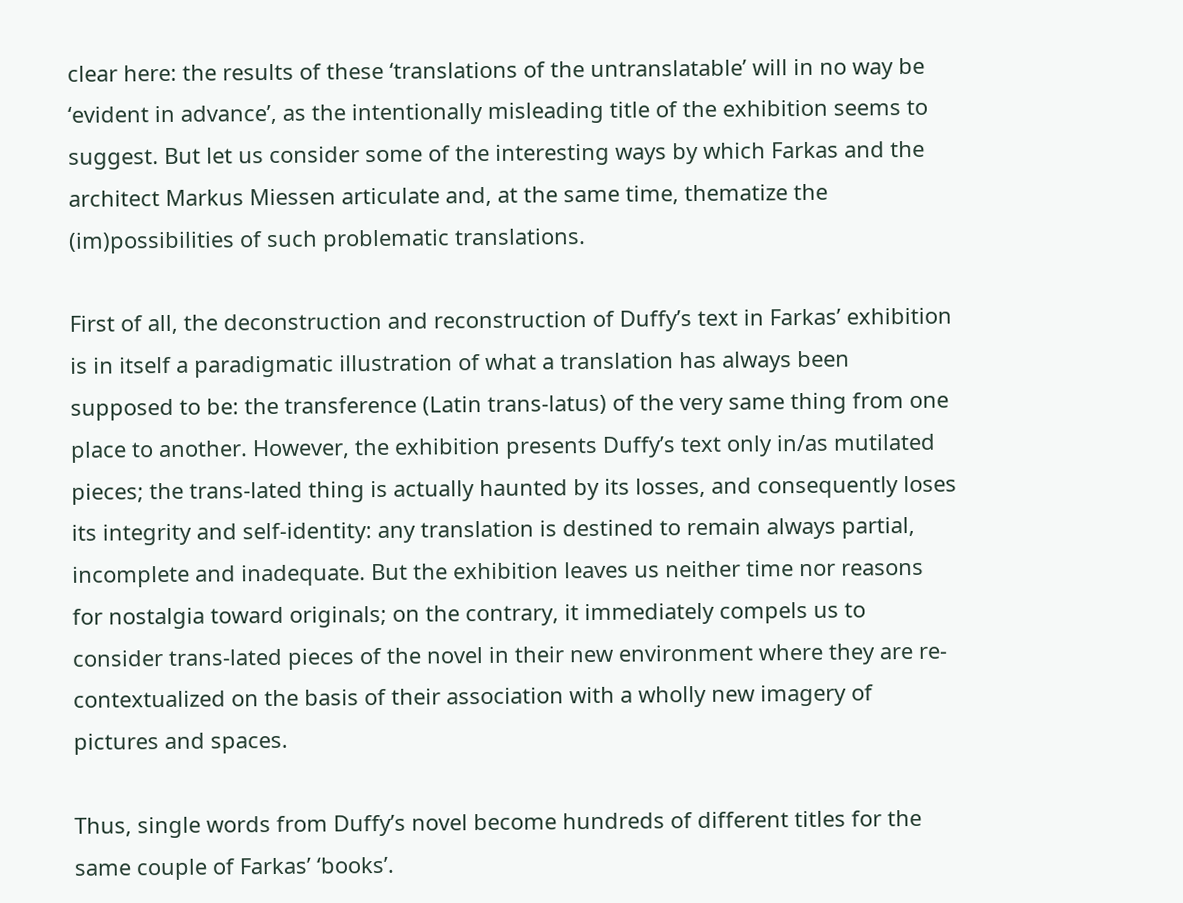clear here: the results of these ‘translations of the untranslatable’ will in no way be ‘evident in advance’, as the intentionally misleading title of the exhibition seems to suggest. But let us consider some of the interesting ways by which Farkas and the architect Markus Miessen articulate and, at the same time, thematize the (im)possibilities of such problematic translations.

First of all, the deconstruction and reconstruction of Duffy’s text in Farkas’ exhibition is in itself a paradigmatic illustration of what a translation has always been supposed to be: the transference (Latin trans-latus) of the very same thing from one place to another. However, the exhibition presents Duffy’s text only in/as mutilated pieces; the trans-lated thing is actually haunted by its losses, and consequently loses its integrity and self-identity: any translation is destined to remain always partial, incomplete and inadequate. But the exhibition leaves us neither time nor reasons for nostalgia toward originals; on the contrary, it immediately compels us to consider trans-lated pieces of the novel in their new environment where they are re-contextualized on the basis of their association with a wholly new imagery of pictures and spaces.

Thus, single words from Duffy’s novel become hundreds of different titles for the same couple of Farkas’ ‘books’.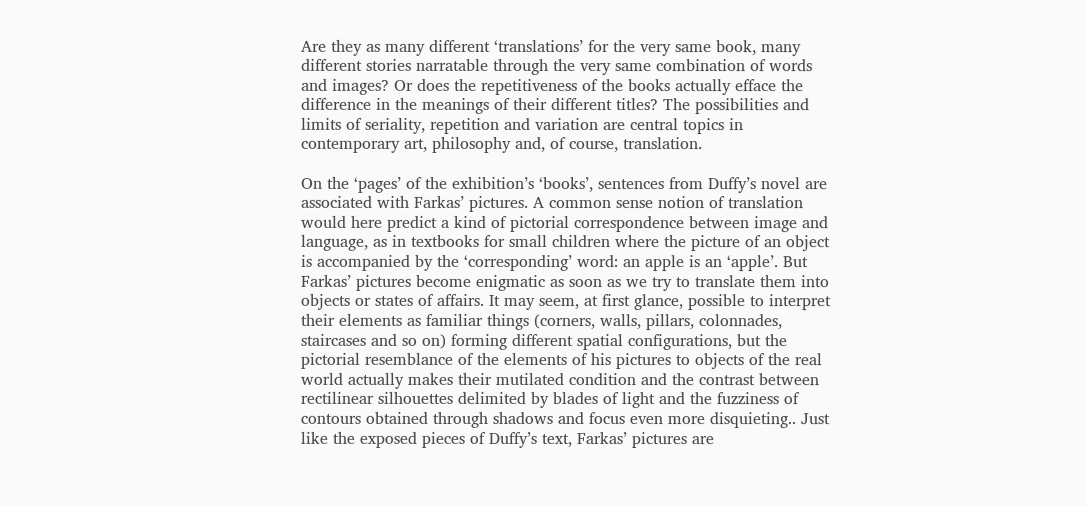Are they as many different ‘translations’ for the very same book, many different stories narratable through the very same combination of words and images? Or does the repetitiveness of the books actually efface the difference in the meanings of their different titles? The possibilities and limits of seriality, repetition and variation are central topics in contemporary art, philosophy and, of course, translation.

On the ‘pages’ of the exhibition’s ‘books’, sentences from Duffy’s novel are associated with Farkas’ pictures. A common sense notion of translation would here predict a kind of pictorial correspondence between image and language, as in textbooks for small children where the picture of an object is accompanied by the ‘corresponding’ word: an apple is an ‘apple’. But Farkas’ pictures become enigmatic as soon as we try to translate them into objects or states of affairs. It may seem, at first glance, possible to interpret their elements as familiar things (corners, walls, pillars, colonnades, staircases and so on) forming different spatial configurations, but the pictorial resemblance of the elements of his pictures to objects of the real world actually makes their mutilated condition and the contrast between rectilinear silhouettes delimited by blades of light and the fuzziness of contours obtained through shadows and focus even more disquieting.. Just like the exposed pieces of Duffy’s text, Farkas’ pictures are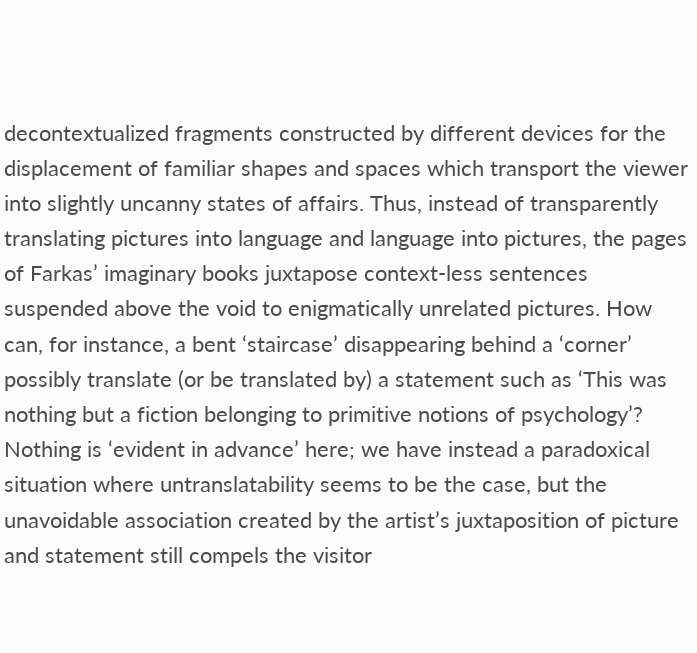decontextualized fragments constructed by different devices for the displacement of familiar shapes and spaces which transport the viewer into slightly uncanny states of affairs. Thus, instead of transparently translating pictures into language and language into pictures, the pages of Farkas’ imaginary books juxtapose context-less sentences suspended above the void to enigmatically unrelated pictures. How can, for instance, a bent ‘staircase’ disappearing behind a ‘corner’ possibly translate (or be translated by) a statement such as ‘This was nothing but a fiction belonging to primitive notions of psychology’? Nothing is ‘evident in advance’ here; we have instead a paradoxical situation where untranslatability seems to be the case, but the unavoidable association created by the artist’s juxtaposition of picture and statement still compels the visitor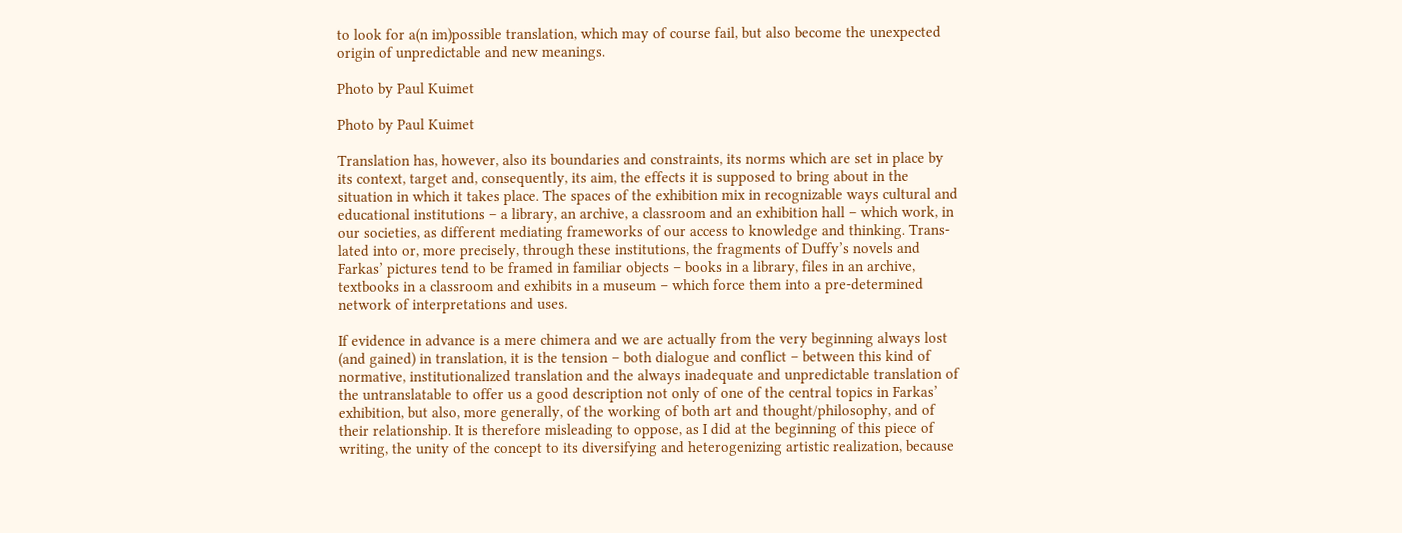to look for a(n im)possible translation, which may of course fail, but also become the unexpected origin of unpredictable and new meanings.

Photo by Paul Kuimet

Photo by Paul Kuimet

Translation has, however, also its boundaries and constraints, its norms which are set in place by its context, target and, consequently, its aim, the effects it is supposed to bring about in the situation in which it takes place. The spaces of the exhibition mix in recognizable ways cultural and educational institutions – a library, an archive, a classroom and an exhibition hall – which work, in our societies, as different mediating frameworks of our access to knowledge and thinking. Trans-lated into or, more precisely, through these institutions, the fragments of Duffy’s novels and Farkas’ pictures tend to be framed in familiar objects – books in a library, files in an archive, textbooks in a classroom and exhibits in a museum – which force them into a pre-determined network of interpretations and uses.

If evidence in advance is a mere chimera and we are actually from the very beginning always lost (and gained) in translation, it is the tension – both dialogue and conflict – between this kind of normative, institutionalized translation and the always inadequate and unpredictable translation of the untranslatable to offer us a good description not only of one of the central topics in Farkas’ exhibition, but also, more generally, of the working of both art and thought/philosophy, and of their relationship. It is therefore misleading to oppose, as I did at the beginning of this piece of writing, the unity of the concept to its diversifying and heterogenizing artistic realization, because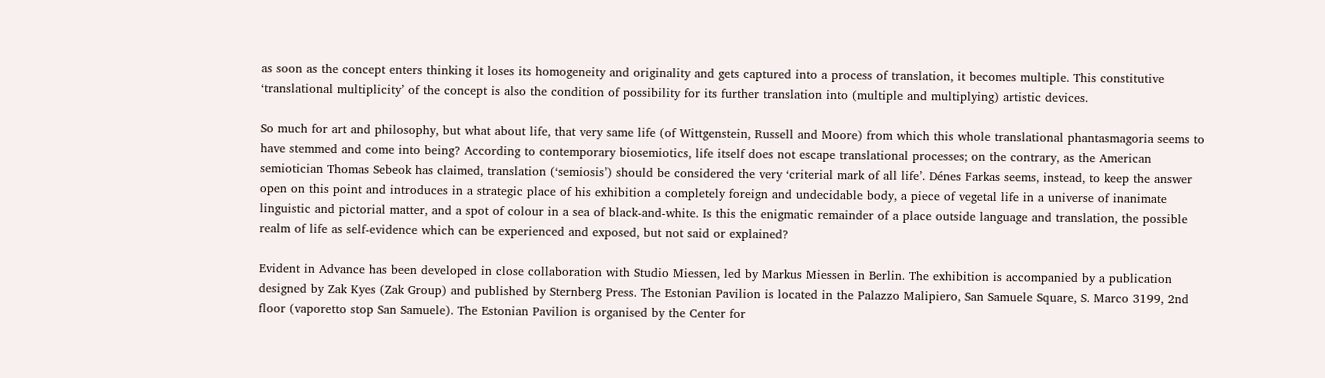as soon as the concept enters thinking it loses its homogeneity and originality and gets captured into a process of translation, it becomes multiple. This constitutive ‘translational multiplicity’ of the concept is also the condition of possibility for its further translation into (multiple and multiplying) artistic devices.

So much for art and philosophy, but what about life, that very same life (of Wittgenstein, Russell and Moore) from which this whole translational phantasmagoria seems to have stemmed and come into being? According to contemporary biosemiotics, life itself does not escape translational processes; on the contrary, as the American semiotician Thomas Sebeok has claimed, translation (‘semiosis’) should be considered the very ‘criterial mark of all life’. Dénes Farkas seems, instead, to keep the answer open on this point and introduces in a strategic place of his exhibition a completely foreign and undecidable body, a piece of vegetal life in a universe of inanimate linguistic and pictorial matter, and a spot of colour in a sea of black-and-white. Is this the enigmatic remainder of a place outside language and translation, the possible realm of life as self-evidence which can be experienced and exposed, but not said or explained?

Evident in Advance has been developed in close collaboration with Studio Miessen, led by Markus Miessen in Berlin. The exhibition is accompanied by a publication designed by Zak Kyes (Zak Group) and published by Sternberg Press. The Estonian Pavilion is located in the Palazzo Malipiero, San Samuele Square, S. Marco 3199, 2nd floor (vaporetto stop San Samuele). The Estonian Pavilion is organised by the Center for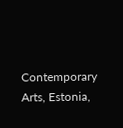Contemporary Arts, Estonia,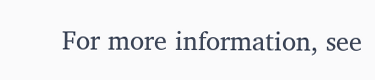For more information, see